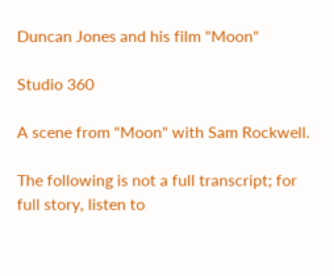Duncan Jones and his film "Moon"

Studio 360

A scene from "Moon" with Sam Rockwell.

The following is not a full transcript; for full story, listen to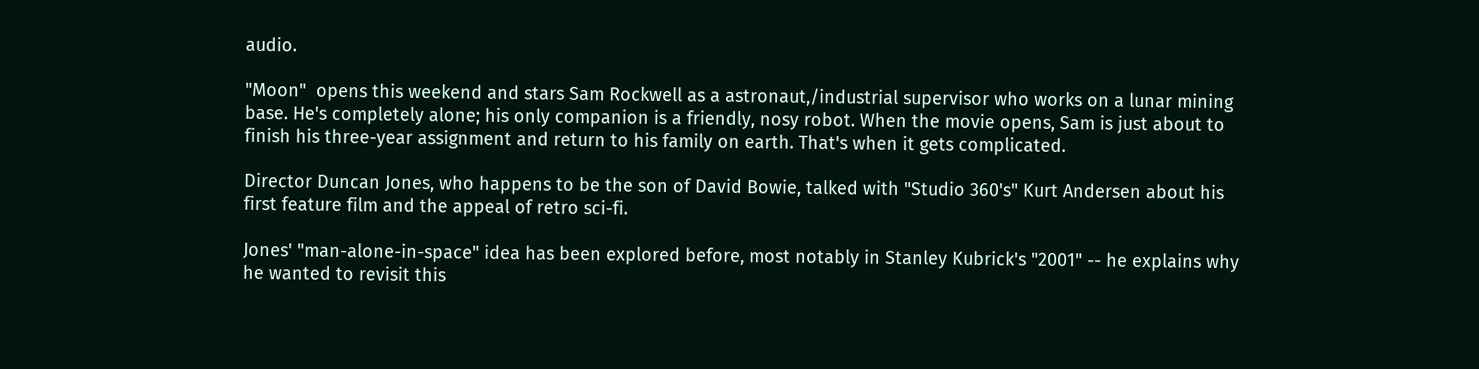audio.

"Moon"  opens this weekend and stars Sam Rockwell as a astronaut,/industrial supervisor who works on a lunar mining base. He's completely alone; his only companion is a friendly, nosy robot. When the movie opens, Sam is just about to finish his three-year assignment and return to his family on earth. That's when it gets complicated.

Director Duncan Jones, who happens to be the son of David Bowie, talked with "Studio 360's" Kurt Andersen about his first feature film and the appeal of retro sci-fi.

Jones' "man-alone-in-space" idea has been explored before, most notably in Stanley Kubrick's "2001" -- he explains why he wanted to revisit this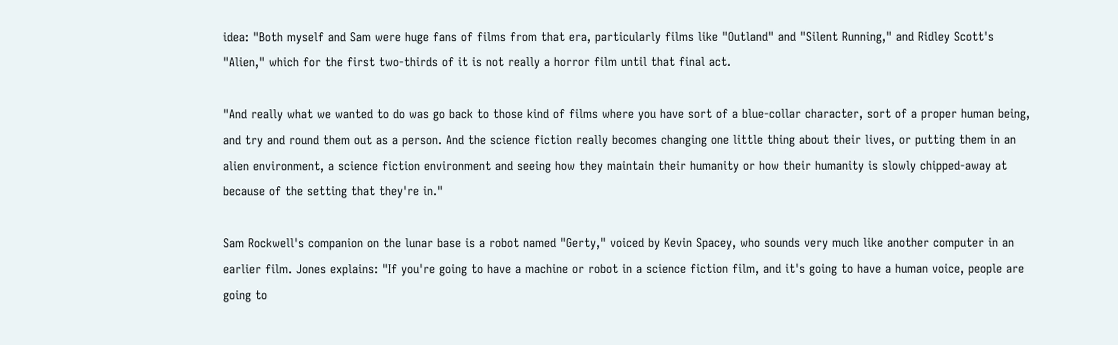idea: "Both myself and Sam were huge fans of films from that era, particularly films like "Outland" and "Silent Running," and Ridley Scott's "Alien," which for the first two-thirds of it is not really a horror film until that final act.

"And really what we wanted to do was go back to those kind of films where you have sort of a blue-collar character, sort of a proper human being, and try and round them out as a person. And the science fiction really becomes changing one little thing about their lives, or putting them in an alien environment, a science fiction environment and seeing how they maintain their humanity or how their humanity is slowly chipped-away at because of the setting that they're in."

Sam Rockwell's companion on the lunar base is a robot named "Gerty," voiced by Kevin Spacey, who sounds very much like another computer in an earlier film. Jones explains: "If you're going to have a machine or robot in a science fiction film, and it's going to have a human voice, people are going to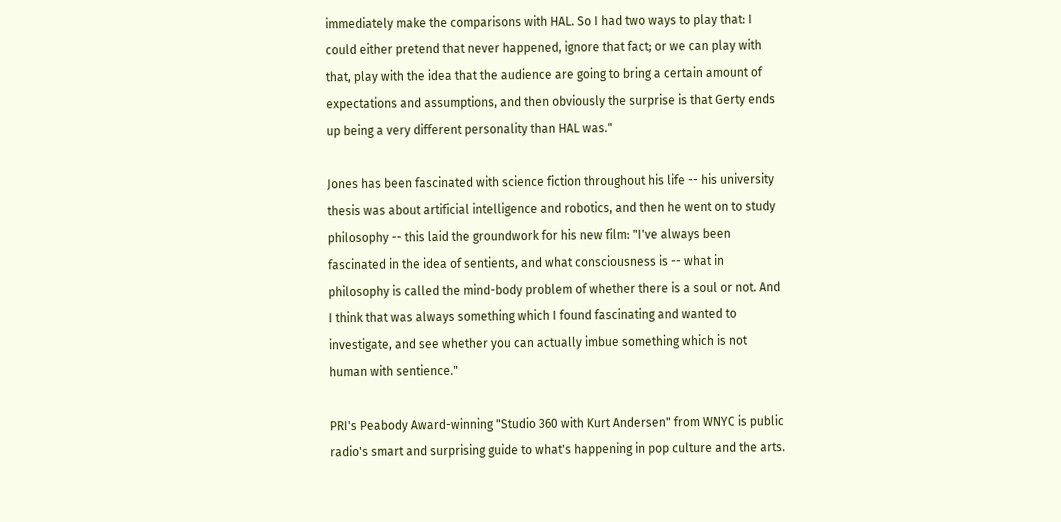immediately make the comparisons with HAL. So I had two ways to play that: I could either pretend that never happened, ignore that fact; or we can play with that, play with the idea that the audience are going to bring a certain amount of expectations and assumptions, and then obviously the surprise is that Gerty ends up being a very different personality than HAL was."

Jones has been fascinated with science fiction throughout his life -- his university thesis was about artificial intelligence and robotics, and then he went on to study philosophy -- this laid the groundwork for his new film: "I've always been fascinated in the idea of sentients, and what consciousness is -- what in philosophy is called the mind-body problem of whether there is a soul or not. And I think that was always something which I found fascinating and wanted to investigate, and see whether you can actually imbue something which is not human with sentience."

PRI's Peabody Award-winning "Studio 360 with Kurt Andersen" from WNYC is public radio's smart and surprising guide to what's happening in pop culture and the arts.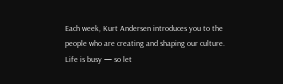Each week, Kurt Andersen introduces you to the people who are creating and shaping our culture. Life is busy — so let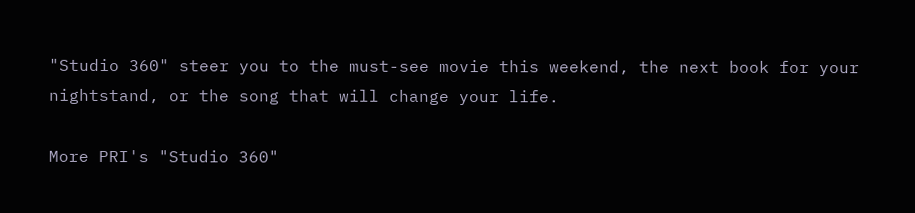"Studio 360" steer you to the must-see movie this weekend, the next book for your nightstand, or the song that will change your life.

More PRI's "Studio 360"